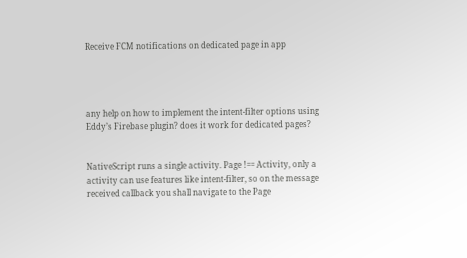Receive FCM notifications on dedicated page in app




any help on how to implement the intent-filter options using Eddy’s Firebase plugin? does it work for dedicated pages?


NativeScript runs a single activity. Page !== Activity, only a activity can use features like intent-filter, so on the message received callback you shall navigate to the Page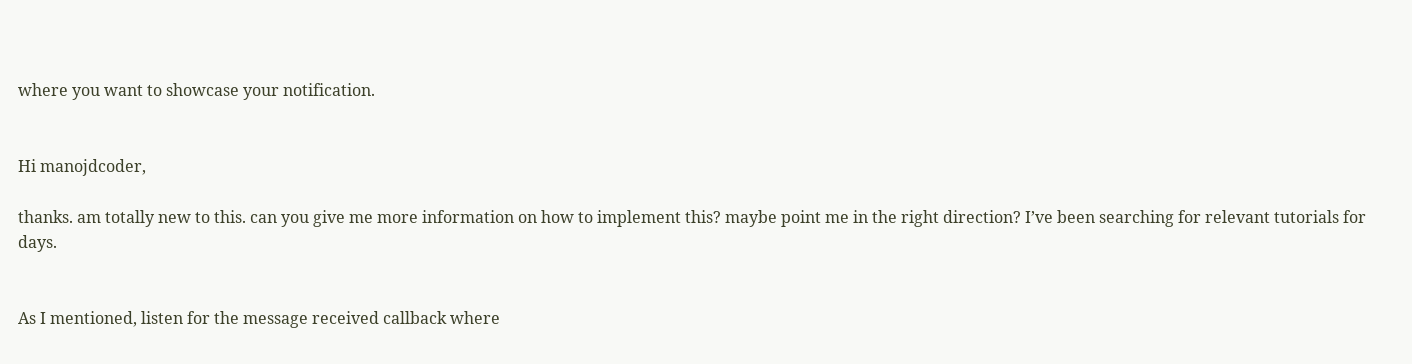where you want to showcase your notification.


Hi manojdcoder,

thanks. am totally new to this. can you give me more information on how to implement this? maybe point me in the right direction? I’ve been searching for relevant tutorials for days.


As I mentioned, listen for the message received callback where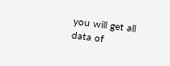you will get all data of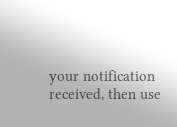your notification received, then use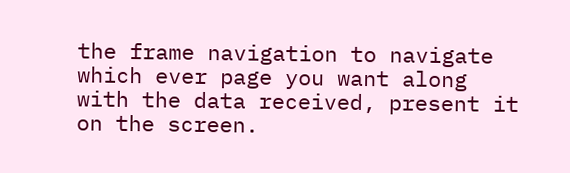the frame navigation to navigate which ever page you want along with the data received, present it on the screen.